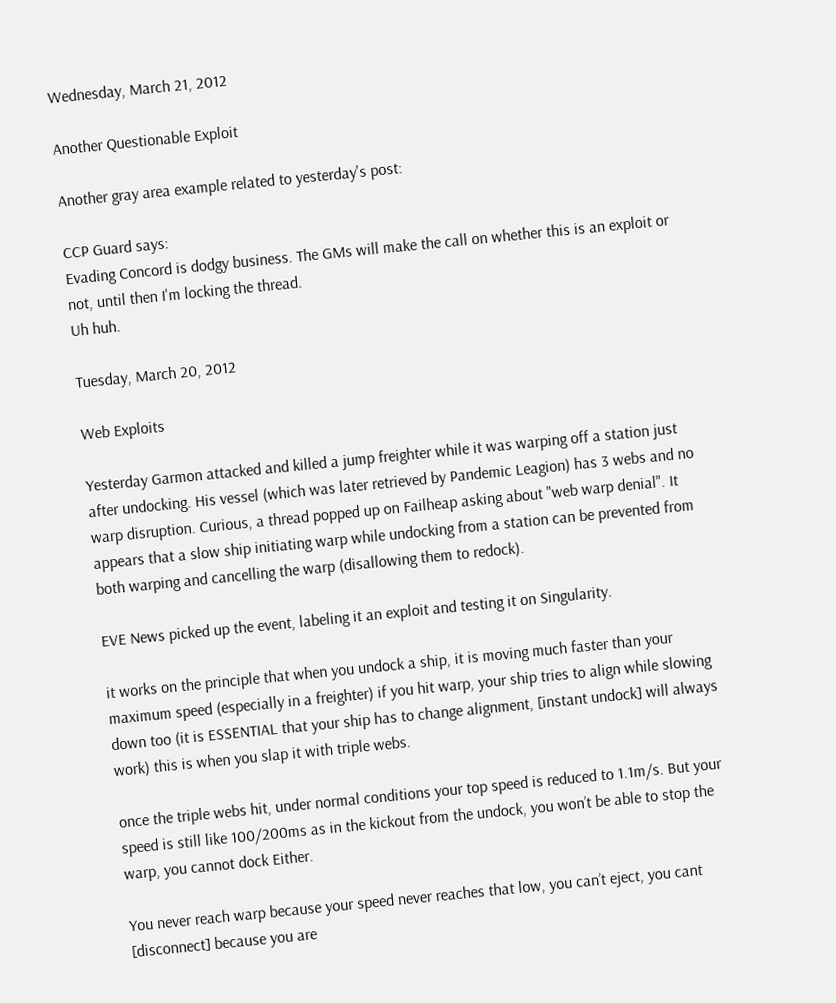Wednesday, March 21, 2012

Another Questionable Exploit

Another gray area example related to yesterday's post:

CCP Guard says:
Evading Concord is dodgy business. The GMs will make the call on whether this is an exploit or not, until then I'm locking the thread.
Uh huh.

Tuesday, March 20, 2012

Web Exploits

Yesterday Garmon attacked and killed a jump freighter while it was warping off a station just after undocking. His vessel (which was later retrieved by Pandemic Leagion) has 3 webs and no warp disruption. Curious, a thread popped up on Failheap asking about "web warp denial". It appears that a slow ship initiating warp while undocking from a station can be prevented from both warping and cancelling the warp (disallowing them to redock).

EVE News picked up the event, labeling it an exploit and testing it on Singularity.

it works on the principle that when you undock a ship, it is moving much faster than your maximum speed (especially in a freighter) if you hit warp, your ship tries to align while slowing down too (it is ESSENTIAL that your ship has to change alignment, [instant undock] will always work) this is when you slap it with triple webs.

once the triple webs hit, under normal conditions your top speed is reduced to 1.1m/s. But your speed is still like 100/200ms as in the kickout from the undock, you won’t be able to stop the warp, you cannot dock Either.

You never reach warp because your speed never reaches that low, you can’t eject, you cant [disconnect] because you are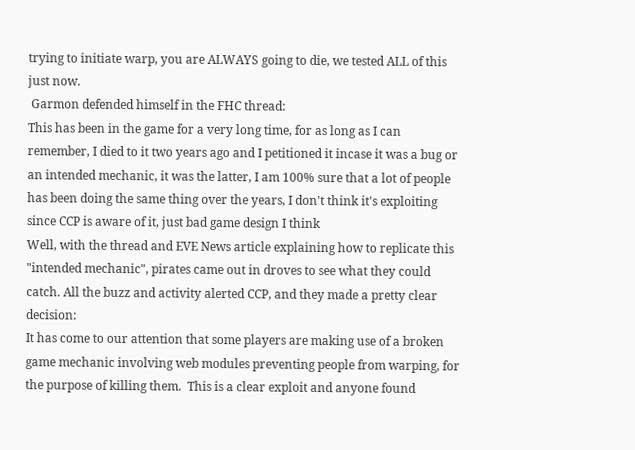trying to initiate warp, you are ALWAYS going to die, we tested ALL of this just now.
 Garmon defended himself in the FHC thread:
This has been in the game for a very long time, for as long as I can remember, I died to it two years ago and I petitioned it incase it was a bug or an intended mechanic, it was the latter, I am 100% sure that a lot of people has been doing the same thing over the years, I don't think it's exploiting since CCP is aware of it, just bad game design I think
Well, with the thread and EVE News article explaining how to replicate this "intended mechanic", pirates came out in droves to see what they could catch. All the buzz and activity alerted CCP, and they made a pretty clear decision:
It has come to our attention that some players are making use of a broken game mechanic involving web modules preventing people from warping, for the purpose of killing them.  This is a clear exploit and anyone found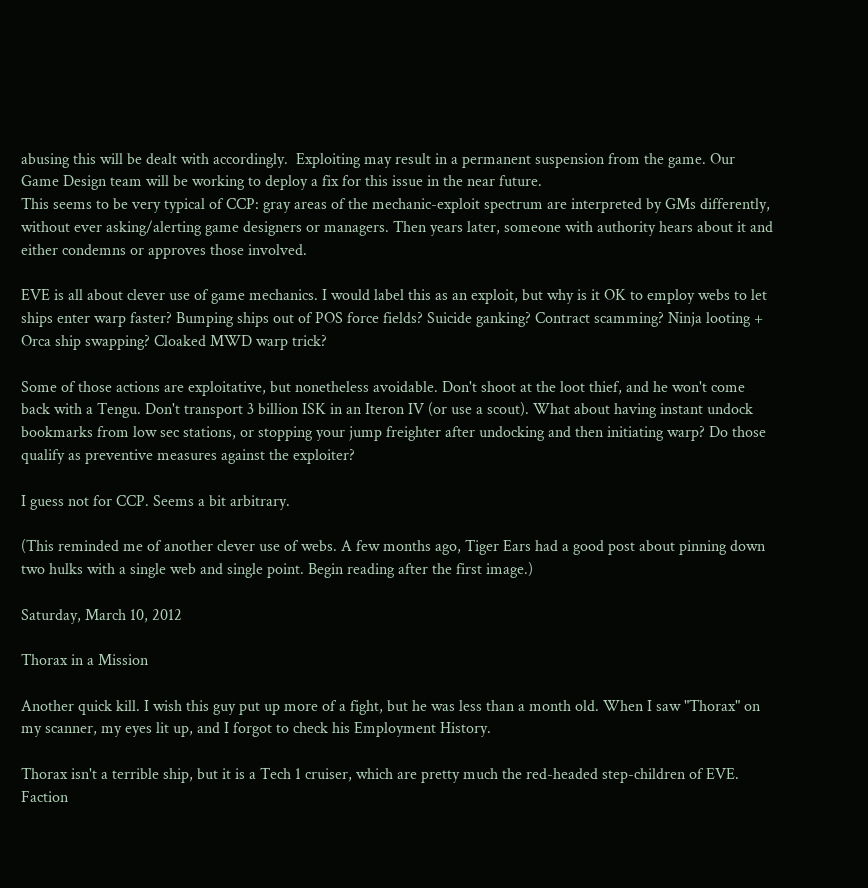abusing this will be dealt with accordingly.  Exploiting may result in a permanent suspension from the game. Our Game Design team will be working to deploy a fix for this issue in the near future.
This seems to be very typical of CCP: gray areas of the mechanic-exploit spectrum are interpreted by GMs differently, without ever asking/alerting game designers or managers. Then years later, someone with authority hears about it and either condemns or approves those involved.

EVE is all about clever use of game mechanics. I would label this as an exploit, but why is it OK to employ webs to let ships enter warp faster? Bumping ships out of POS force fields? Suicide ganking? Contract scamming? Ninja looting + Orca ship swapping? Cloaked MWD warp trick?

Some of those actions are exploitative, but nonetheless avoidable. Don't shoot at the loot thief, and he won't come back with a Tengu. Don't transport 3 billion ISK in an Iteron IV (or use a scout). What about having instant undock bookmarks from low sec stations, or stopping your jump freighter after undocking and then initiating warp? Do those qualify as preventive measures against the exploiter?

I guess not for CCP. Seems a bit arbitrary.

(This reminded me of another clever use of webs. A few months ago, Tiger Ears had a good post about pinning down two hulks with a single web and single point. Begin reading after the first image.)

Saturday, March 10, 2012

Thorax in a Mission

Another quick kill. I wish this guy put up more of a fight, but he was less than a month old. When I saw "Thorax" on my scanner, my eyes lit up, and I forgot to check his Employment History.

Thorax isn't a terrible ship, but it is a Tech 1 cruiser, which are pretty much the red-headed step-children of EVE. Faction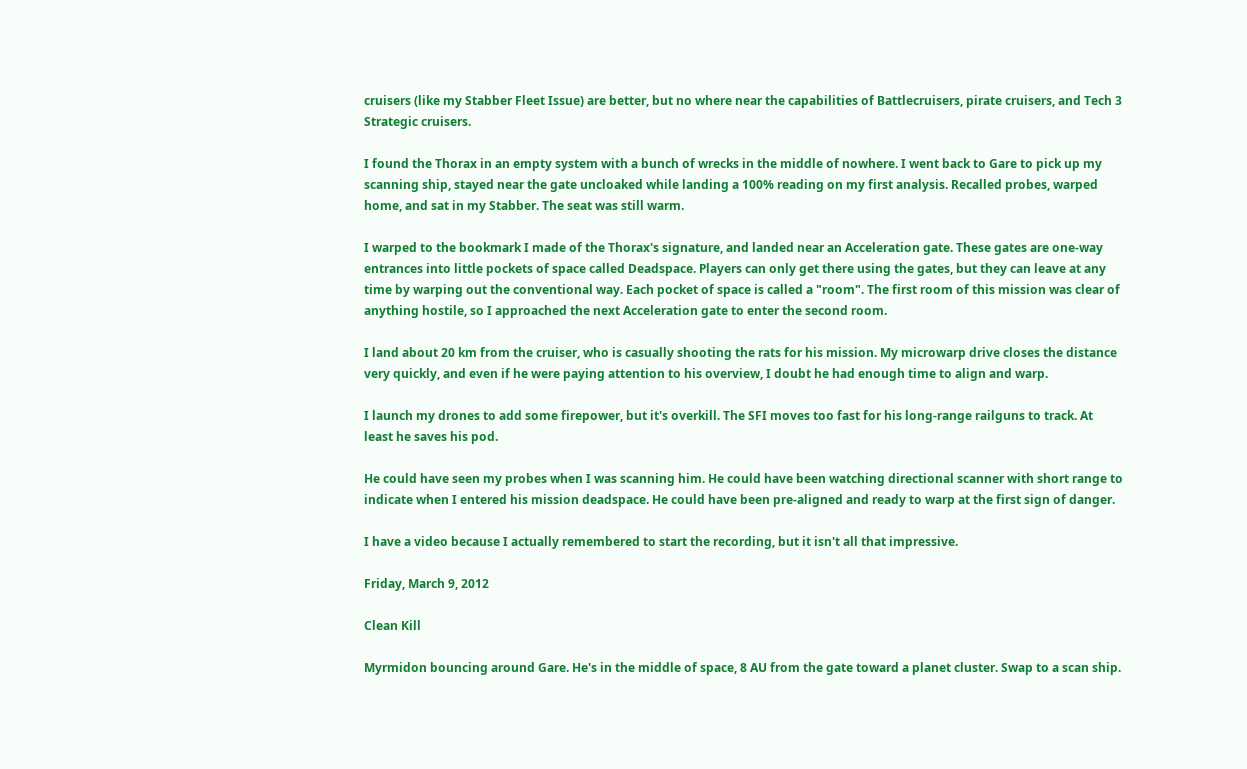cruisers (like my Stabber Fleet Issue) are better, but no where near the capabilities of Battlecruisers, pirate cruisers, and Tech 3 Strategic cruisers.

I found the Thorax in an empty system with a bunch of wrecks in the middle of nowhere. I went back to Gare to pick up my scanning ship, stayed near the gate uncloaked while landing a 100% reading on my first analysis. Recalled probes, warped home, and sat in my Stabber. The seat was still warm.

I warped to the bookmark I made of the Thorax's signature, and landed near an Acceleration gate. These gates are one-way entrances into little pockets of space called Deadspace. Players can only get there using the gates, but they can leave at any time by warping out the conventional way. Each pocket of space is called a "room". The first room of this mission was clear of anything hostile, so I approached the next Acceleration gate to enter the second room.

I land about 20 km from the cruiser, who is casually shooting the rats for his mission. My microwarp drive closes the distance very quickly, and even if he were paying attention to his overview, I doubt he had enough time to align and warp.

I launch my drones to add some firepower, but it's overkill. The SFI moves too fast for his long-range railguns to track. At least he saves his pod.

He could have seen my probes when I was scanning him. He could have been watching directional scanner with short range to indicate when I entered his mission deadspace. He could have been pre-aligned and ready to warp at the first sign of danger.

I have a video because I actually remembered to start the recording, but it isn't all that impressive.

Friday, March 9, 2012

Clean Kill

Myrmidon bouncing around Gare. He's in the middle of space, 8 AU from the gate toward a planet cluster. Swap to a scan ship.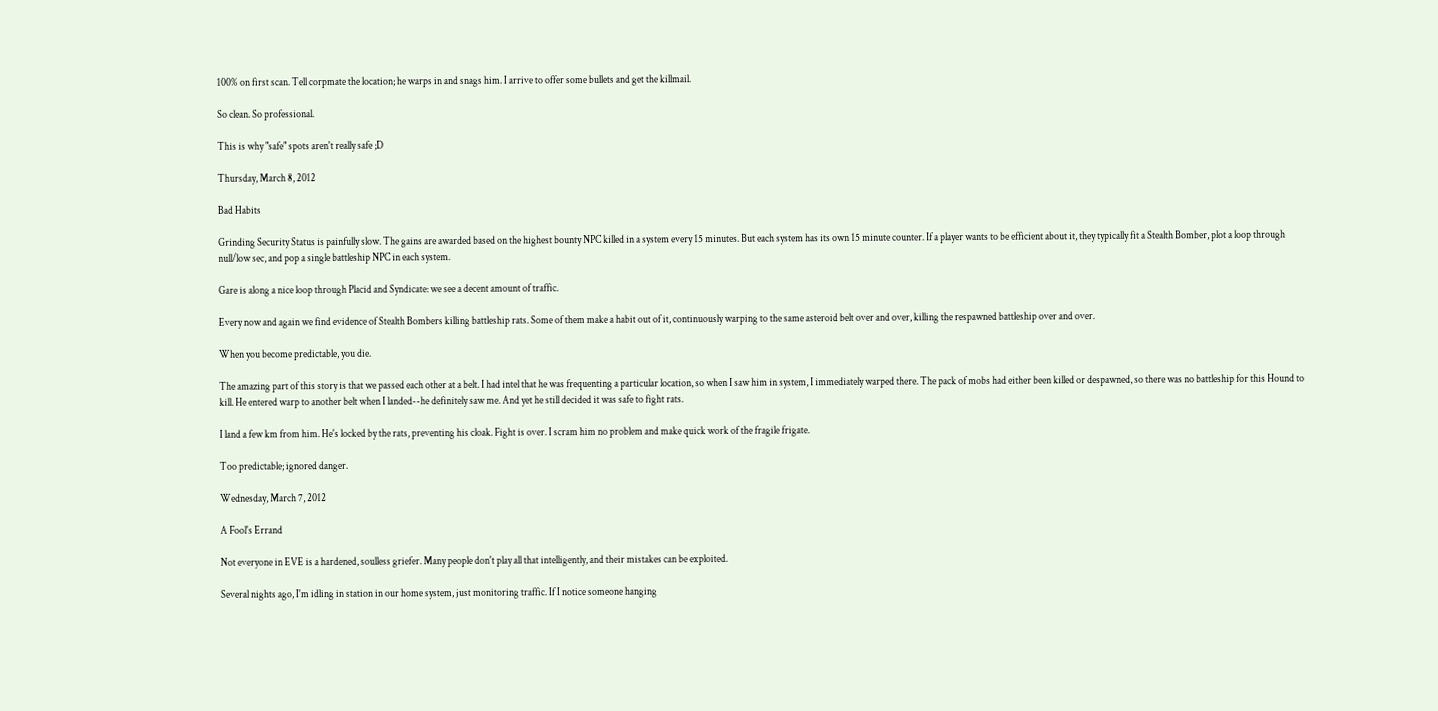100% on first scan. Tell corpmate the location; he warps in and snags him. I arrive to offer some bullets and get the killmail.

So clean. So professional.

This is why "safe" spots aren't really safe ;D

Thursday, March 8, 2012

Bad Habits

Grinding Security Status is painfully slow. The gains are awarded based on the highest bounty NPC killed in a system every 15 minutes. But each system has its own 15 minute counter. If a player wants to be efficient about it, they typically fit a Stealth Bomber, plot a loop through null/low sec, and pop a single battleship NPC in each system.

Gare is along a nice loop through Placid and Syndicate: we see a decent amount of traffic.

Every now and again we find evidence of Stealth Bombers killing battleship rats. Some of them make a habit out of it, continuously warping to the same asteroid belt over and over, killing the respawned battleship over and over.

When you become predictable, you die.

The amazing part of this story is that we passed each other at a belt. I had intel that he was frequenting a particular location, so when I saw him in system, I immediately warped there. The pack of mobs had either been killed or despawned, so there was no battleship for this Hound to kill. He entered warp to another belt when I landed--he definitely saw me. And yet he still decided it was safe to fight rats.

I land a few km from him. He's locked by the rats, preventing his cloak. Fight is over. I scram him no problem and make quick work of the fragile frigate.

Too predictable; ignored danger.

Wednesday, March 7, 2012

A Fool's Errand

Not everyone in EVE is a hardened, soulless griefer. Many people don't play all that intelligently, and their mistakes can be exploited.

Several nights ago, I'm idling in station in our home system, just monitoring traffic. If I notice someone hanging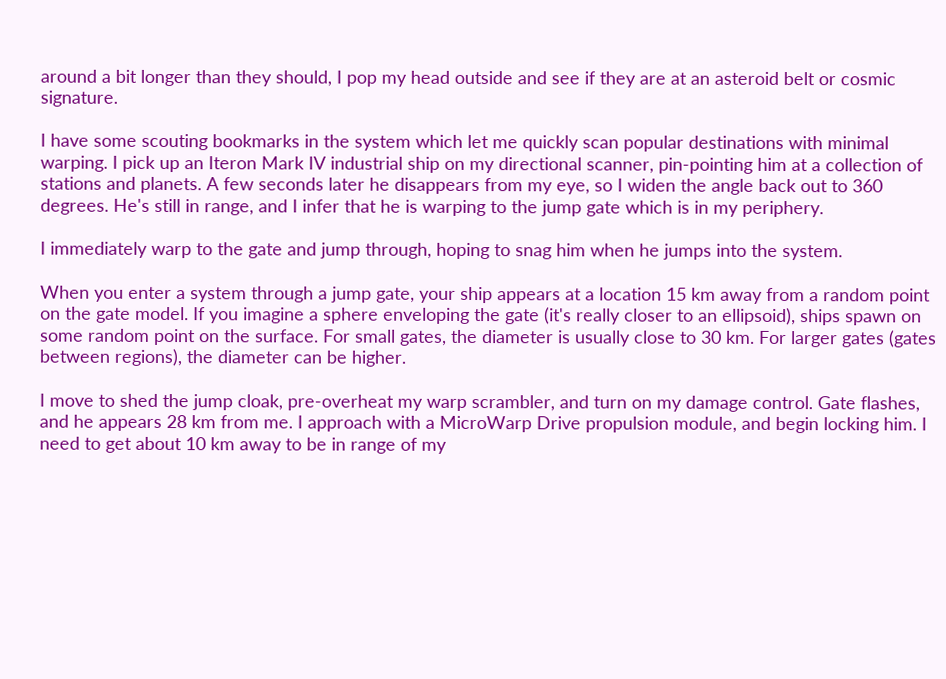around a bit longer than they should, I pop my head outside and see if they are at an asteroid belt or cosmic signature.

I have some scouting bookmarks in the system which let me quickly scan popular destinations with minimal warping. I pick up an Iteron Mark IV industrial ship on my directional scanner, pin-pointing him at a collection of stations and planets. A few seconds later he disappears from my eye, so I widen the angle back out to 360 degrees. He's still in range, and I infer that he is warping to the jump gate which is in my periphery.

I immediately warp to the gate and jump through, hoping to snag him when he jumps into the system.

When you enter a system through a jump gate, your ship appears at a location 15 km away from a random point on the gate model. If you imagine a sphere enveloping the gate (it's really closer to an ellipsoid), ships spawn on some random point on the surface. For small gates, the diameter is usually close to 30 km. For larger gates (gates between regions), the diameter can be higher.

I move to shed the jump cloak, pre-overheat my warp scrambler, and turn on my damage control. Gate flashes, and he appears 28 km from me. I approach with a MicroWarp Drive propulsion module, and begin locking him. I need to get about 10 km away to be in range of my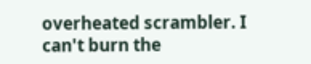overheated scrambler. I can't burn the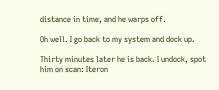distance in time, and he warps off.

Oh well. I go back to my system and dock up.

Thirty minutes later he is back. I undock, spot him on scan: Iteron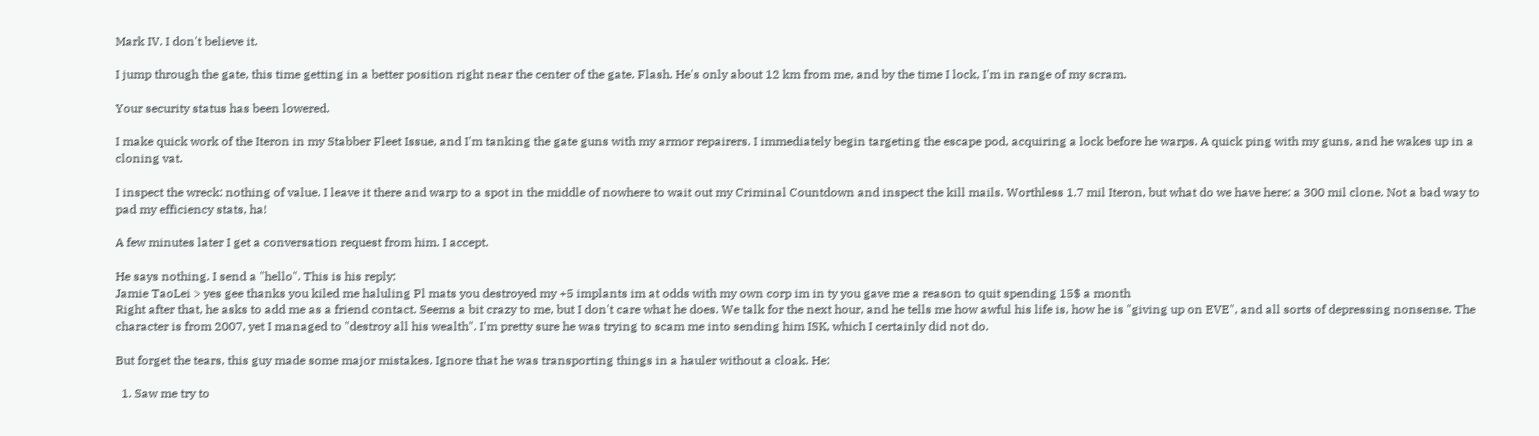Mark IV. I don't believe it.

I jump through the gate, this time getting in a better position right near the center of the gate. Flash. He's only about 12 km from me, and by the time I lock, I'm in range of my scram.

Your security status has been lowered.

I make quick work of the Iteron in my Stabber Fleet Issue, and I'm tanking the gate guns with my armor repairers. I immediately begin targeting the escape pod, acquiring a lock before he warps. A quick ping with my guns, and he wakes up in a cloning vat.

I inspect the wreck: nothing of value. I leave it there and warp to a spot in the middle of nowhere to wait out my Criminal Countdown and inspect the kill mails. Worthless 1.7 mil Iteron, but what do we have here: a 300 mil clone. Not a bad way to pad my efficiency stats, ha!

A few minutes later I get a conversation request from him. I accept.

He says nothing. I send a "hello". This is his reply:
Jamie TaoLei > yes gee thanks you kiled me haluling Pl mats you destroyed my +5 implants im at odds with my own corp im in ty you gave me a reason to quit spending 15$ a month
Right after that, he asks to add me as a friend contact. Seems a bit crazy to me, but I don't care what he does. We talk for the next hour, and he tells me how awful his life is, how he is "giving up on EVE", and all sorts of depressing nonsense. The character is from 2007, yet I managed to "destroy all his wealth". I'm pretty sure he was trying to scam me into sending him ISK, which I certainly did not do.

But forget the tears, this guy made some major mistakes. Ignore that he was transporting things in a hauler without a cloak. He:

  1. Saw me try to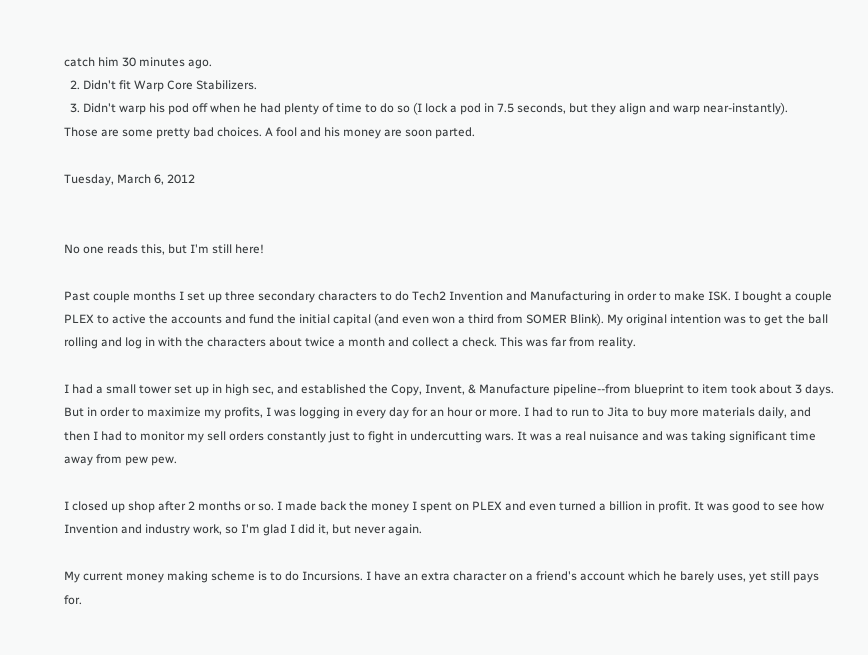catch him 30 minutes ago.
  2. Didn't fit Warp Core Stabilizers.
  3. Didn't warp his pod off when he had plenty of time to do so (I lock a pod in 7.5 seconds, but they align and warp near-instantly).
Those are some pretty bad choices. A fool and his money are soon parted.

Tuesday, March 6, 2012


No one reads this, but I'm still here!

Past couple months I set up three secondary characters to do Tech2 Invention and Manufacturing in order to make ISK. I bought a couple PLEX to active the accounts and fund the initial capital (and even won a third from SOMER Blink). My original intention was to get the ball rolling and log in with the characters about twice a month and collect a check. This was far from reality.

I had a small tower set up in high sec, and established the Copy, Invent, & Manufacture pipeline--from blueprint to item took about 3 days. But in order to maximize my profits, I was logging in every day for an hour or more. I had to run to Jita to buy more materials daily, and then I had to monitor my sell orders constantly just to fight in undercutting wars. It was a real nuisance and was taking significant time away from pew pew.

I closed up shop after 2 months or so. I made back the money I spent on PLEX and even turned a billion in profit. It was good to see how Invention and industry work, so I'm glad I did it, but never again.

My current money making scheme is to do Incursions. I have an extra character on a friend's account which he barely uses, yet still pays for.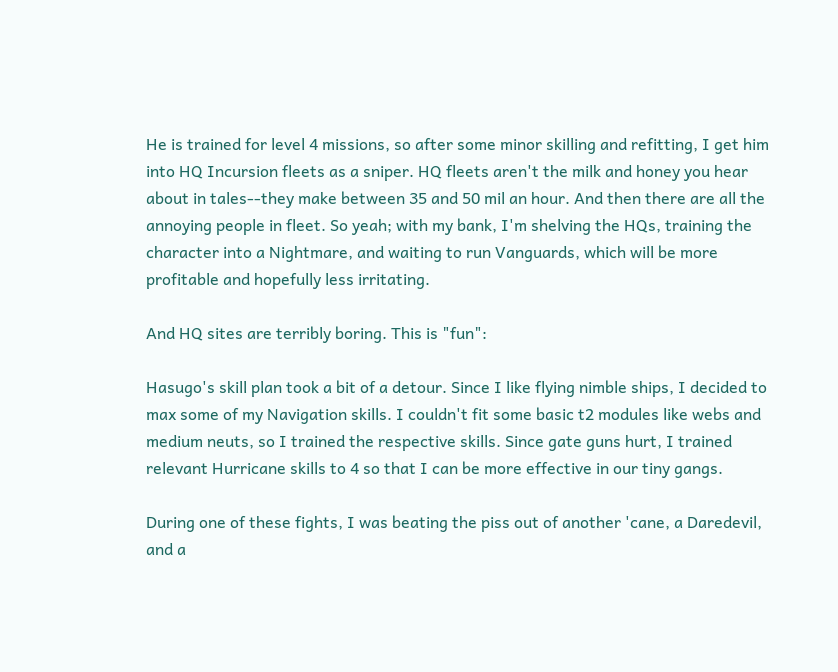He is trained for level 4 missions, so after some minor skilling and refitting, I get him into HQ Incursion fleets as a sniper. HQ fleets aren't the milk and honey you hear about in tales--they make between 35 and 50 mil an hour. And then there are all the annoying people in fleet. So yeah; with my bank, I'm shelving the HQs, training the character into a Nightmare, and waiting to run Vanguards, which will be more profitable and hopefully less irritating.

And HQ sites are terribly boring. This is "fun":

Hasugo's skill plan took a bit of a detour. Since I like flying nimble ships, I decided to max some of my Navigation skills. I couldn't fit some basic t2 modules like webs and medium neuts, so I trained the respective skills. Since gate guns hurt, I trained relevant Hurricane skills to 4 so that I can be more effective in our tiny gangs.

During one of these fights, I was beating the piss out of another 'cane, a Daredevil, and a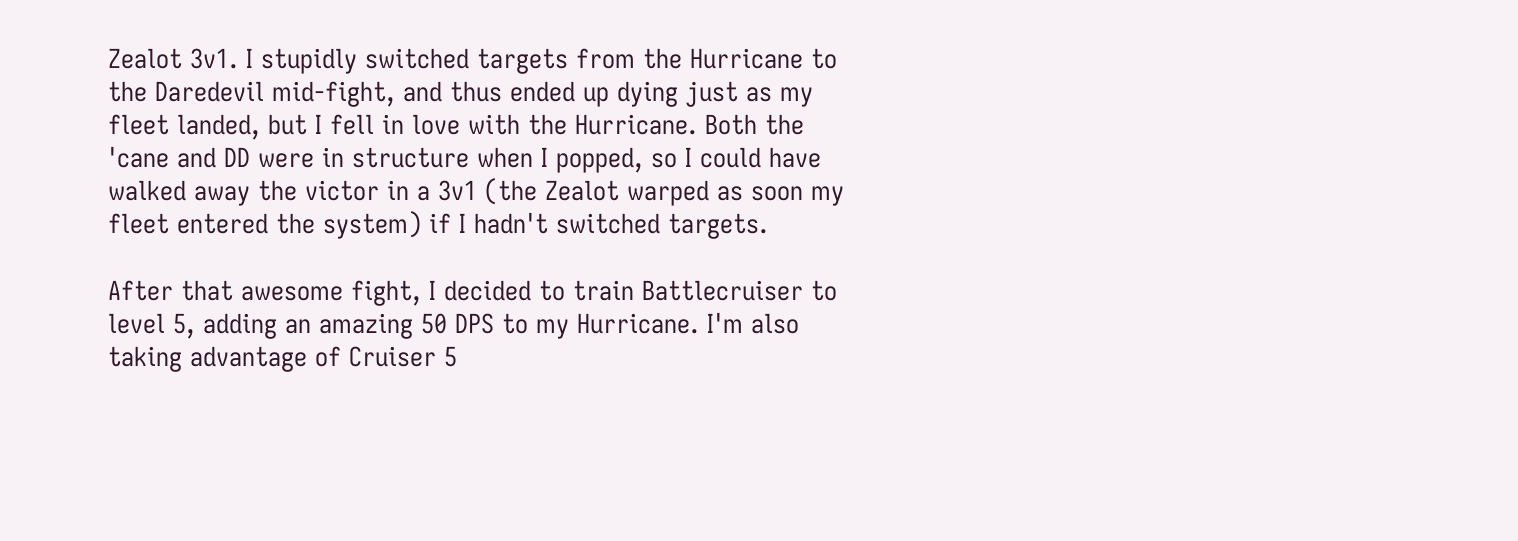Zealot 3v1. I stupidly switched targets from the Hurricane to the Daredevil mid-fight, and thus ended up dying just as my fleet landed, but I fell in love with the Hurricane. Both the 'cane and DD were in structure when I popped, so I could have walked away the victor in a 3v1 (the Zealot warped as soon my fleet entered the system) if I hadn't switched targets.

After that awesome fight, I decided to train Battlecruiser to level 5, adding an amazing 50 DPS to my Hurricane. I'm also taking advantage of Cruiser 5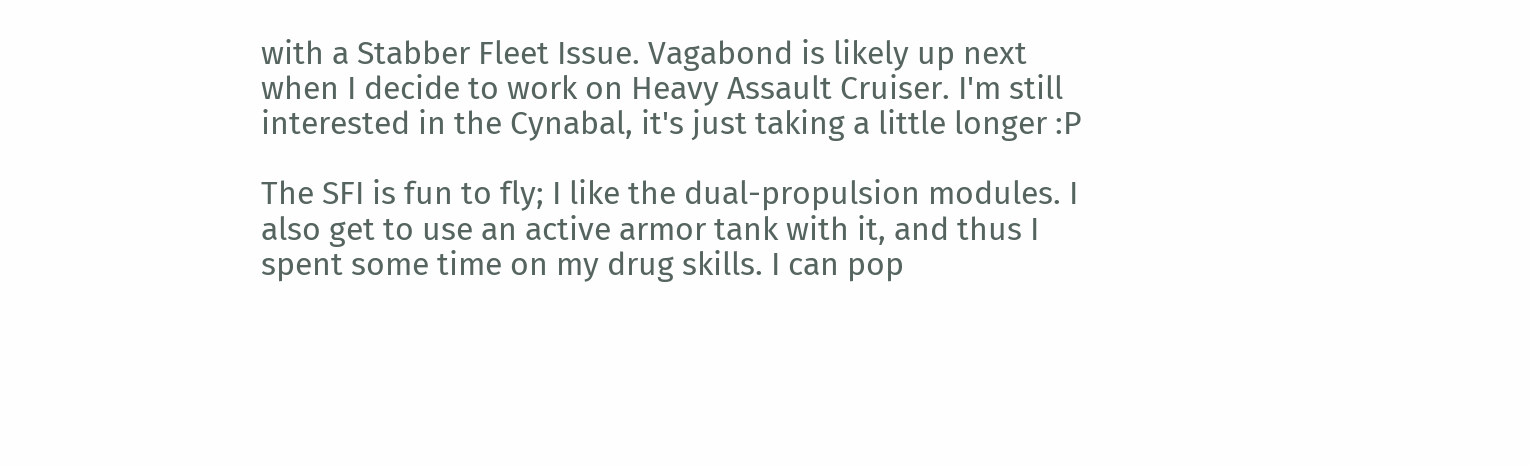with a Stabber Fleet Issue. Vagabond is likely up next when I decide to work on Heavy Assault Cruiser. I'm still interested in the Cynabal, it's just taking a little longer :P

The SFI is fun to fly; I like the dual-propulsion modules. I also get to use an active armor tank with it, and thus I spent some time on my drug skills. I can pop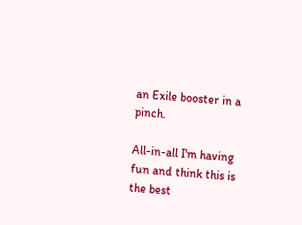an Exile booster in a pinch.

All-in-all I'm having fun and think this is the best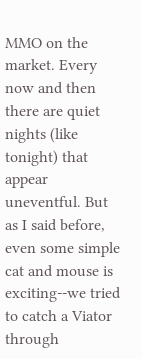MMO on the market. Every now and then there are quiet nights (like tonight) that appear uneventful. But as I said before, even some simple cat and mouse is exciting--we tried to catch a Viator through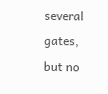several gates, but no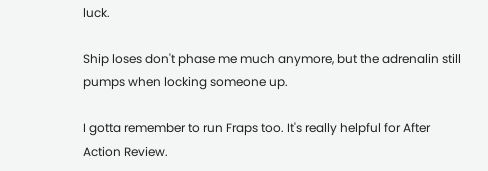luck.

Ship loses don't phase me much anymore, but the adrenalin still pumps when locking someone up.

I gotta remember to run Fraps too. It's really helpful for After Action Review.